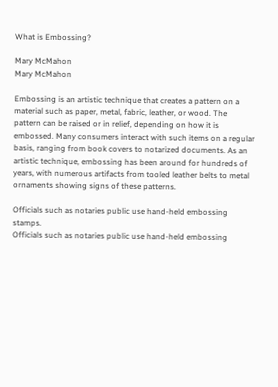What is Embossing?

Mary McMahon
Mary McMahon

Embossing is an artistic technique that creates a pattern on a material such as paper, metal, fabric, leather, or wood. The pattern can be raised or in relief, depending on how it is embossed. Many consumers interact with such items on a regular basis, ranging from book covers to notarized documents. As an artistic technique, embossing has been around for hundreds of years, with numerous artifacts from tooled leather belts to metal ornaments showing signs of these patterns.

Officials such as notaries public use hand-held embossing stamps.
Officials such as notaries public use hand-held embossing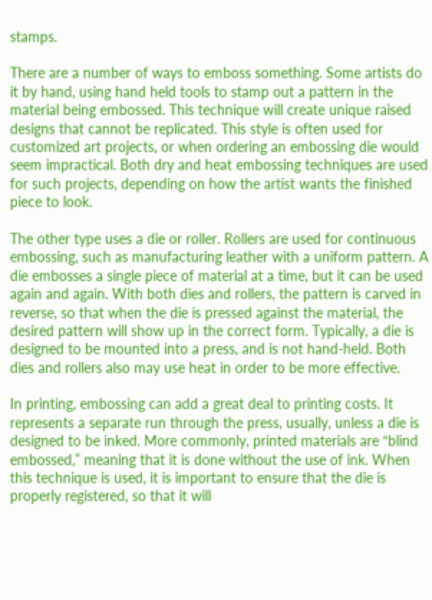stamps.

There are a number of ways to emboss something. Some artists do it by hand, using hand held tools to stamp out a pattern in the material being embossed. This technique will create unique raised designs that cannot be replicated. This style is often used for customized art projects, or when ordering an embossing die would seem impractical. Both dry and heat embossing techniques are used for such projects, depending on how the artist wants the finished piece to look.

The other type uses a die or roller. Rollers are used for continuous embossing, such as manufacturing leather with a uniform pattern. A die embosses a single piece of material at a time, but it can be used again and again. With both dies and rollers, the pattern is carved in reverse, so that when the die is pressed against the material, the desired pattern will show up in the correct form. Typically, a die is designed to be mounted into a press, and is not hand-held. Both dies and rollers also may use heat in order to be more effective.

In printing, embossing can add a great deal to printing costs. It represents a separate run through the press, usually, unless a die is designed to be inked. More commonly, printed materials are “blind embossed,” meaning that it is done without the use of ink. When this technique is used, it is important to ensure that the die is properly registered, so that it will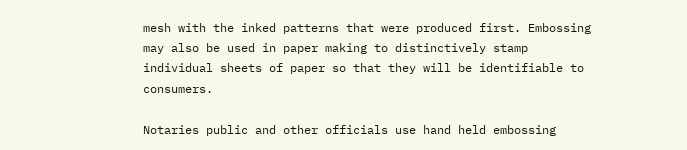mesh with the inked patterns that were produced first. Embossing may also be used in paper making to distinctively stamp individual sheets of paper so that they will be identifiable to consumers.

Notaries public and other officials use hand held embossing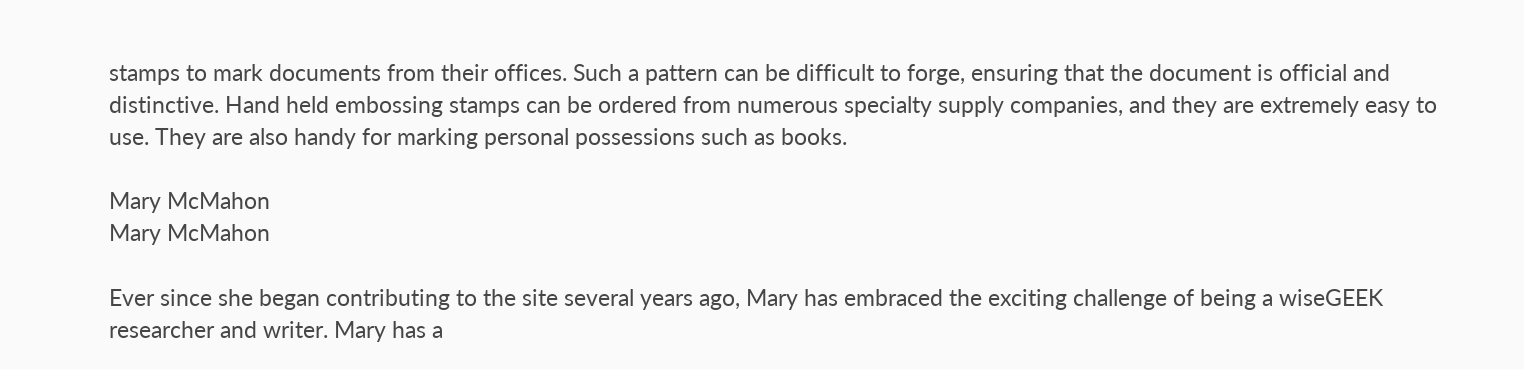stamps to mark documents from their offices. Such a pattern can be difficult to forge, ensuring that the document is official and distinctive. Hand held embossing stamps can be ordered from numerous specialty supply companies, and they are extremely easy to use. They are also handy for marking personal possessions such as books.

Mary McMahon
Mary McMahon

Ever since she began contributing to the site several years ago, Mary has embraced the exciting challenge of being a wiseGEEK researcher and writer. Mary has a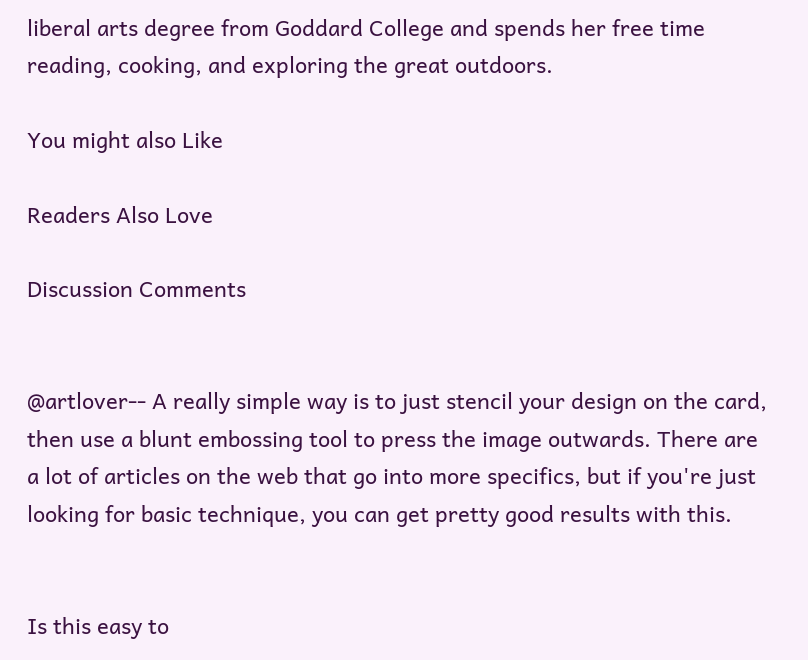liberal arts degree from Goddard College and spends her free time reading, cooking, and exploring the great outdoors.

You might also Like

Readers Also Love

Discussion Comments


@artlover-- A really simple way is to just stencil your design on the card, then use a blunt embossing tool to press the image outwards. There are a lot of articles on the web that go into more specifics, but if you're just looking for basic technique, you can get pretty good results with this.


Is this easy to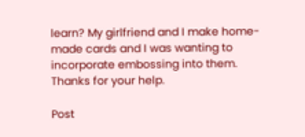learn? My girlfriend and I make home-made cards and I was wanting to incorporate embossing into them. Thanks for your help.

Post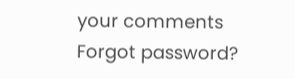your comments
Forgot password?